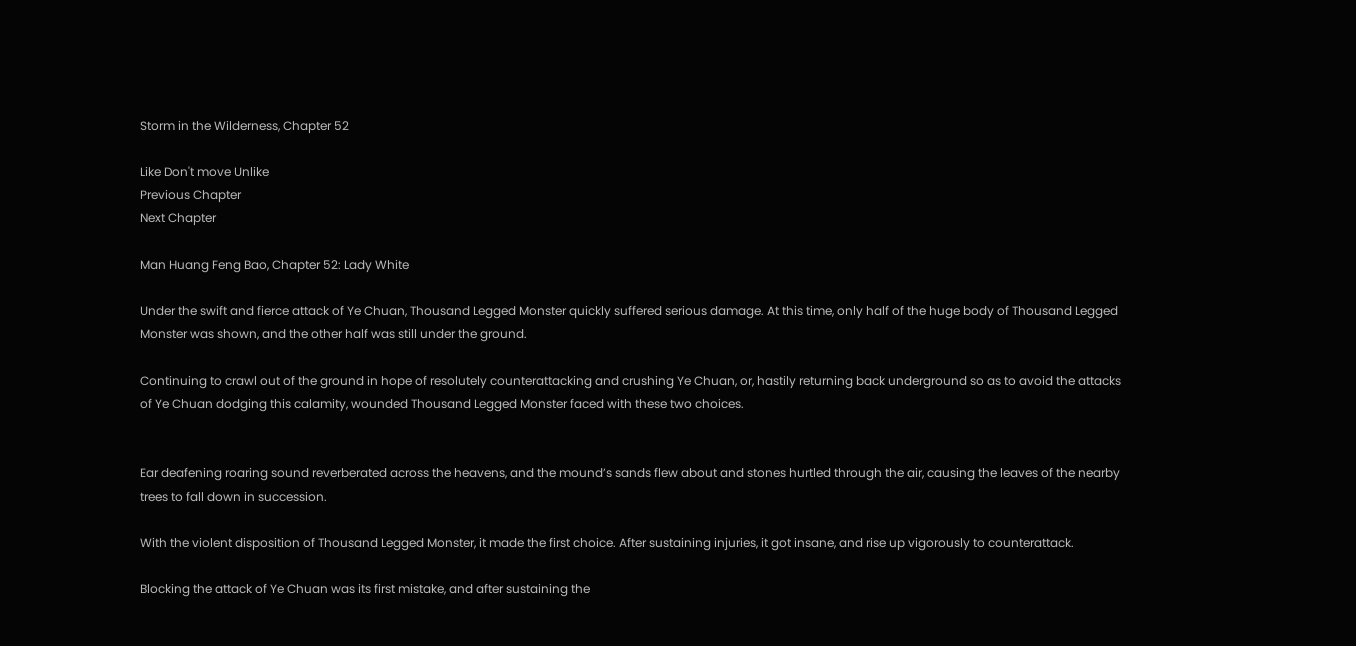Storm in the Wilderness, Chapter 52

Like Don't move Unlike
Previous Chapter
Next Chapter

Man Huang Feng Bao, Chapter 52: Lady White

Under the swift and fierce attack of Ye Chuan, Thousand Legged Monster quickly suffered serious damage. At this time, only half of the huge body of Thousand Legged Monster was shown, and the other half was still under the ground.

Continuing to crawl out of the ground in hope of resolutely counterattacking and crushing Ye Chuan, or, hastily returning back underground so as to avoid the attacks of Ye Chuan dodging this calamity, wounded Thousand Legged Monster faced with these two choices.


Ear deafening roaring sound reverberated across the heavens, and the mound’s sands flew about and stones hurtled through the air, causing the leaves of the nearby trees to fall down in succession.

With the violent disposition of Thousand Legged Monster, it made the first choice. After sustaining injuries, it got insane, and rise up vigorously to counterattack.

Blocking the attack of Ye Chuan was its first mistake, and after sustaining the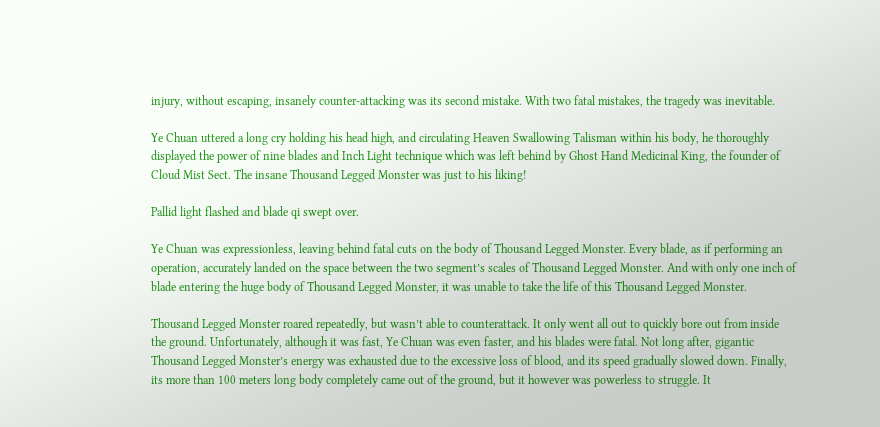injury, without escaping, insanely counter-attacking was its second mistake. With two fatal mistakes, the tragedy was inevitable.

Ye Chuan uttered a long cry holding his head high, and circulating Heaven Swallowing Talisman within his body, he thoroughly displayed the power of nine blades and Inch Light technique which was left behind by Ghost Hand Medicinal King, the founder of Cloud Mist Sect. The insane Thousand Legged Monster was just to his liking!

Pallid light flashed and blade qi swept over.

Ye Chuan was expressionless, leaving behind fatal cuts on the body of Thousand Legged Monster. Every blade, as if performing an operation, accurately landed on the space between the two segment’s scales of Thousand Legged Monster. And with only one inch of blade entering the huge body of Thousand Legged Monster, it was unable to take the life of this Thousand Legged Monster.

Thousand Legged Monster roared repeatedly, but wasn’t able to counterattack. It only went all out to quickly bore out from inside the ground. Unfortunately, although it was fast, Ye Chuan was even faster, and his blades were fatal. Not long after, gigantic Thousand Legged Monster’s energy was exhausted due to the excessive loss of blood, and its speed gradually slowed down. Finally, its more than 100 meters long body completely came out of the ground, but it however was powerless to struggle. It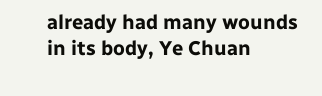already had many wounds in its body, Ye Chuan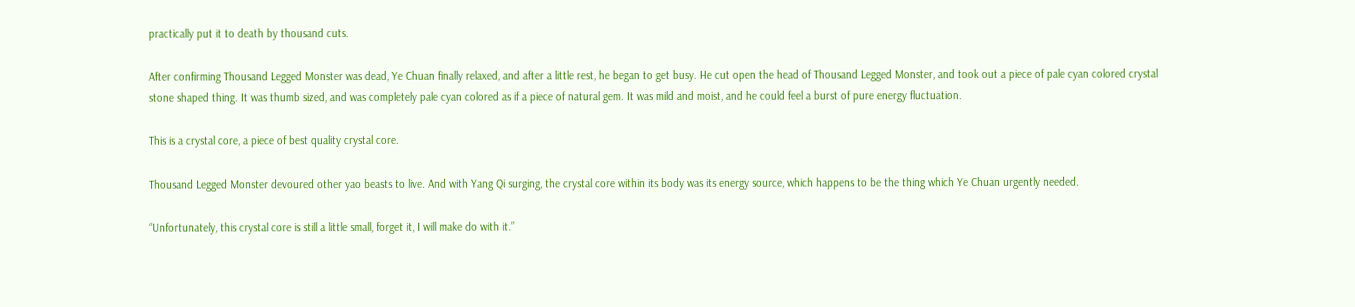practically put it to death by thousand cuts.

After confirming Thousand Legged Monster was dead, Ye Chuan finally relaxed, and after a little rest, he began to get busy. He cut open the head of Thousand Legged Monster, and took out a piece of pale cyan colored crystal stone shaped thing. It was thumb sized, and was completely pale cyan colored as if a piece of natural gem. It was mild and moist, and he could feel a burst of pure energy fluctuation.

This is a crystal core, a piece of best quality crystal core.

Thousand Legged Monster devoured other yao beasts to live. And with Yang Qi surging, the crystal core within its body was its energy source, which happens to be the thing which Ye Chuan urgently needed.

“Unfortunately, this crystal core is still a little small, forget it, I will make do with it.”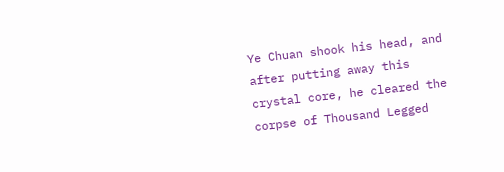Ye Chuan shook his head, and after putting away this crystal core, he cleared the corpse of Thousand Legged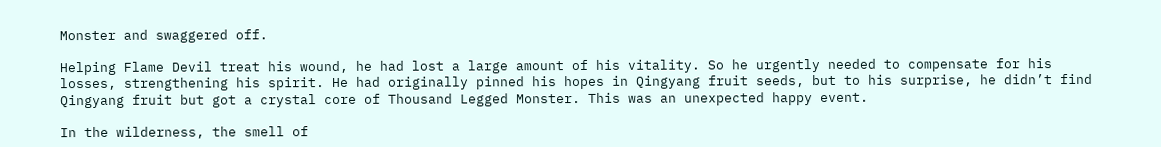Monster and swaggered off.

Helping Flame Devil treat his wound, he had lost a large amount of his vitality. So he urgently needed to compensate for his losses, strengthening his spirit. He had originally pinned his hopes in Qingyang fruit seeds, but to his surprise, he didn’t find Qingyang fruit but got a crystal core of Thousand Legged Monster. This was an unexpected happy event.

In the wilderness, the smell of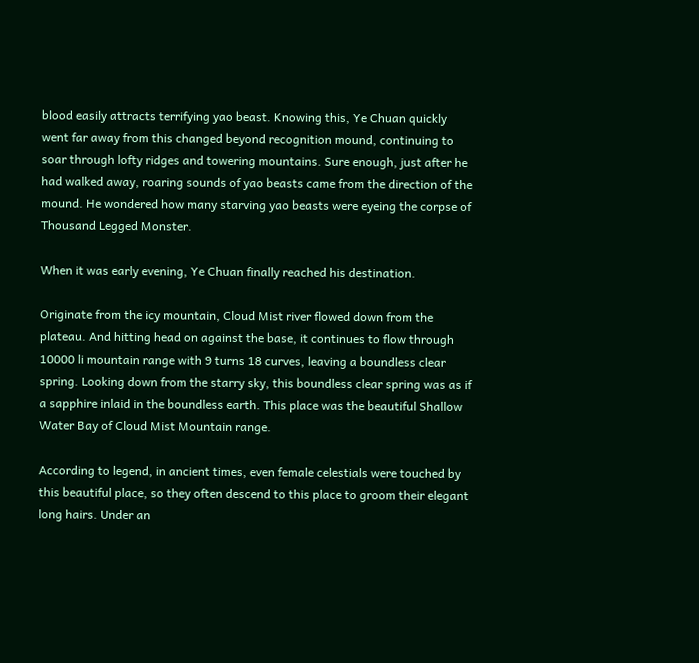blood easily attracts terrifying yao beast. Knowing this, Ye Chuan quickly went far away from this changed beyond recognition mound, continuing to soar through lofty ridges and towering mountains. Sure enough, just after he had walked away, roaring sounds of yao beasts came from the direction of the mound. He wondered how many starving yao beasts were eyeing the corpse of Thousand Legged Monster.

When it was early evening, Ye Chuan finally reached his destination.

Originate from the icy mountain, Cloud Mist river flowed down from the plateau. And hitting head on against the base, it continues to flow through 10000 li mountain range with 9 turns 18 curves, leaving a boundless clear spring. Looking down from the starry sky, this boundless clear spring was as if a sapphire inlaid in the boundless earth. This place was the beautiful Shallow Water Bay of Cloud Mist Mountain range.

According to legend, in ancient times, even female celestials were touched by this beautiful place, so they often descend to this place to groom their elegant long hairs. Under an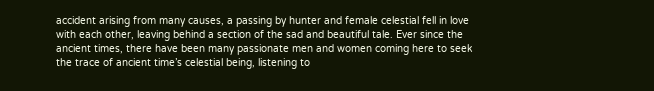accident arising from many causes, a passing by hunter and female celestial fell in love with each other, leaving behind a section of the sad and beautiful tale. Ever since the ancient times, there have been many passionate men and women coming here to seek the trace of ancient time’s celestial being, listening to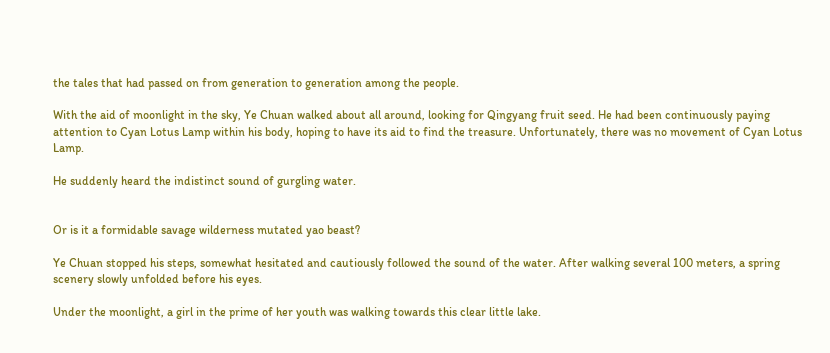the tales that had passed on from generation to generation among the people.

With the aid of moonlight in the sky, Ye Chuan walked about all around, looking for Qingyang fruit seed. He had been continuously paying attention to Cyan Lotus Lamp within his body, hoping to have its aid to find the treasure. Unfortunately, there was no movement of Cyan Lotus Lamp.

He suddenly heard the indistinct sound of gurgling water.


Or is it a formidable savage wilderness mutated yao beast?

Ye Chuan stopped his steps, somewhat hesitated and cautiously followed the sound of the water. After walking several 100 meters, a spring scenery slowly unfolded before his eyes.

Under the moonlight, a girl in the prime of her youth was walking towards this clear little lake.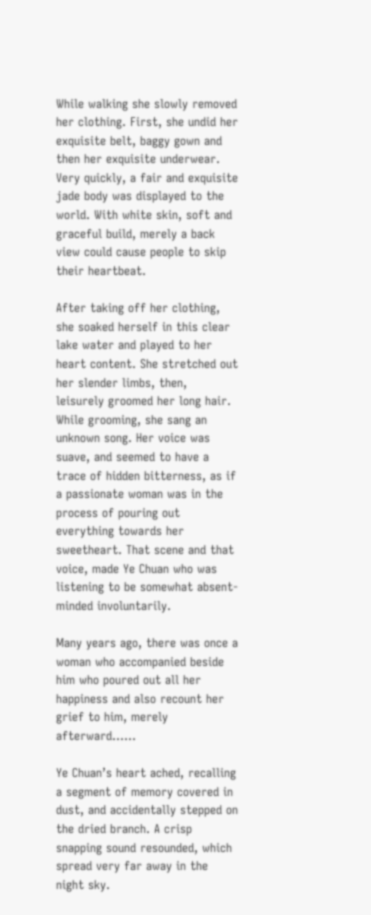While walking she slowly removed her clothing. First, she undid her exquisite belt, baggy gown and then her exquisite underwear. Very quickly, a fair and exquisite jade body was displayed to the world. With white skin, soft and graceful build, merely a back view could cause people to skip their heartbeat.

After taking off her clothing, she soaked herself in this clear lake water and played to her heart content. She stretched out her slender limbs, then, leisurely groomed her long hair. While grooming, she sang an unknown song. Her voice was suave, and seemed to have a trace of hidden bitterness, as if a passionate woman was in the process of pouring out everything towards her sweetheart. That scene and that voice, made Ye Chuan who was listening to be somewhat absent-minded involuntarily.

Many years ago, there was once a woman who accompanied beside him who poured out all her happiness and also recount her grief to him, merely afterward……

Ye Chuan’s heart ached, recalling a segment of memory covered in dust, and accidentally stepped on the dried branch. A crisp snapping sound resounded, which spread very far away in the night sky.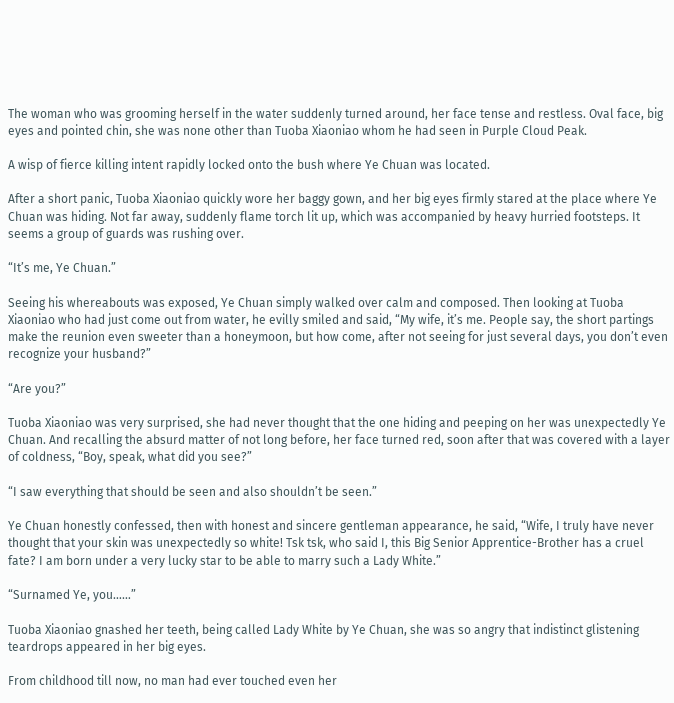The woman who was grooming herself in the water suddenly turned around, her face tense and restless. Oval face, big eyes and pointed chin, she was none other than Tuoba Xiaoniao whom he had seen in Purple Cloud Peak.

A wisp of fierce killing intent rapidly locked onto the bush where Ye Chuan was located.

After a short panic, Tuoba Xiaoniao quickly wore her baggy gown, and her big eyes firmly stared at the place where Ye Chuan was hiding. Not far away, suddenly flame torch lit up, which was accompanied by heavy hurried footsteps. It seems a group of guards was rushing over.

“It’s me, Ye Chuan.”

Seeing his whereabouts was exposed, Ye Chuan simply walked over calm and composed. Then looking at Tuoba Xiaoniao who had just come out from water, he evilly smiled and said, “My wife, it’s me. People say, the short partings make the reunion even sweeter than a honeymoon, but how come, after not seeing for just several days, you don’t even recognize your husband?”

“Are you?”

Tuoba Xiaoniao was very surprised, she had never thought that the one hiding and peeping on her was unexpectedly Ye Chuan. And recalling the absurd matter of not long before, her face turned red, soon after that was covered with a layer of coldness, “Boy, speak, what did you see?”

“I saw everything that should be seen and also shouldn’t be seen.”

Ye Chuan honestly confessed, then with honest and sincere gentleman appearance, he said, “Wife, I truly have never thought that your skin was unexpectedly so white! Tsk tsk, who said I, this Big Senior Apprentice-Brother has a cruel fate? I am born under a very lucky star to be able to marry such a Lady White.”

“Surnamed Ye, you……”

Tuoba Xiaoniao gnashed her teeth, being called Lady White by Ye Chuan, she was so angry that indistinct glistening teardrops appeared in her big eyes.

From childhood till now, no man had ever touched even her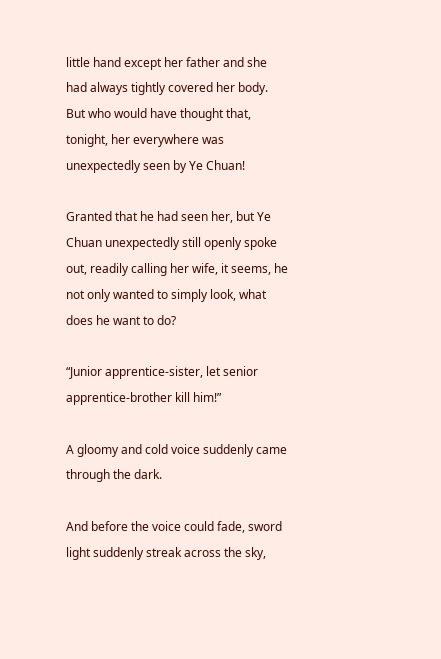little hand except her father and she had always tightly covered her body. But who would have thought that, tonight, her everywhere was unexpectedly seen by Ye Chuan!

Granted that he had seen her, but Ye Chuan unexpectedly still openly spoke out, readily calling her wife, it seems, he not only wanted to simply look, what does he want to do?

“Junior apprentice-sister, let senior apprentice-brother kill him!”

A gloomy and cold voice suddenly came through the dark.

And before the voice could fade, sword light suddenly streak across the sky,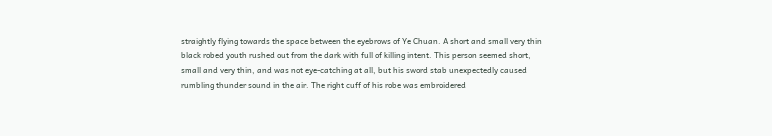straightly flying towards the space between the eyebrows of Ye Chuan. A short and small very thin black robed youth rushed out from the dark with full of killing intent. This person seemed short, small and very thin, and was not eye-catching at all, but his sword stab unexpectedly caused rumbling thunder sound in the air. The right cuff of his robe was embroidered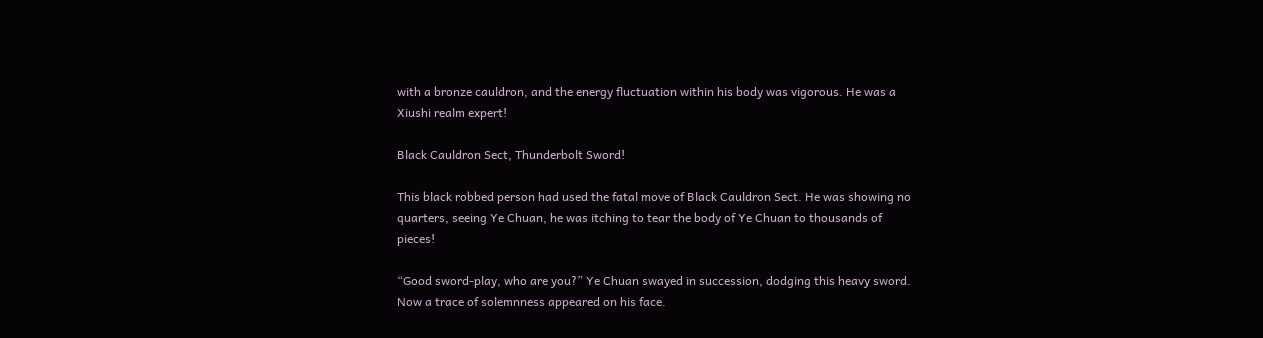with a bronze cauldron, and the energy fluctuation within his body was vigorous. He was a Xiushi realm expert!

Black Cauldron Sect, Thunderbolt Sword!

This black robbed person had used the fatal move of Black Cauldron Sect. He was showing no quarters, seeing Ye Chuan, he was itching to tear the body of Ye Chuan to thousands of pieces!

“Good sword-play, who are you?” Ye Chuan swayed in succession, dodging this heavy sword. Now a trace of solemnness appeared on his face.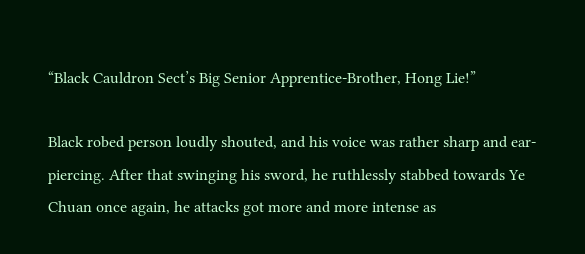“Black Cauldron Sect’s Big Senior Apprentice-Brother, Hong Lie!”

Black robed person loudly shouted, and his voice was rather sharp and ear-piercing. After that swinging his sword, he ruthlessly stabbed towards Ye Chuan once again, he attacks got more and more intense as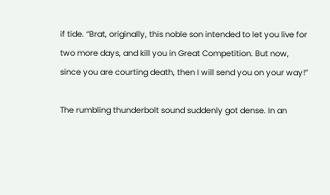if tide. “Brat, originally, this noble son intended to let you live for two more days, and kill you in Great Competition. But now, since you are courting death, then I will send you on your way!”

The rumbling thunderbolt sound suddenly got dense. In an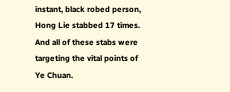instant, black robed person, Hong Lie stabbed 17 times. And all of these stabs were targeting the vital points of Ye Chuan.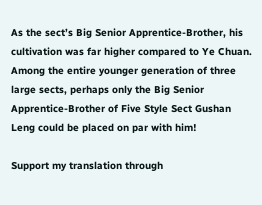As the sect’s Big Senior Apprentice-Brother, his cultivation was far higher compared to Ye Chuan. Among the entire younger generation of three large sects, perhaps only the Big Senior Apprentice-Brother of Five Style Sect Gushan Leng could be placed on par with him!

Support my translation through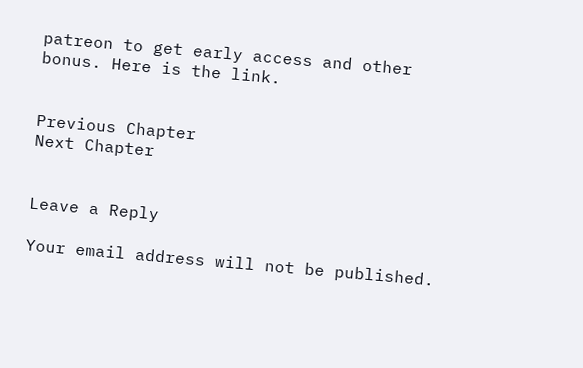patreon to get early access and other bonus. Here is the link.


Previous Chapter
Next Chapter


Leave a Reply

Your email address will not be published.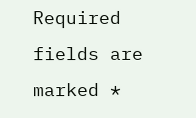Required fields are marked *